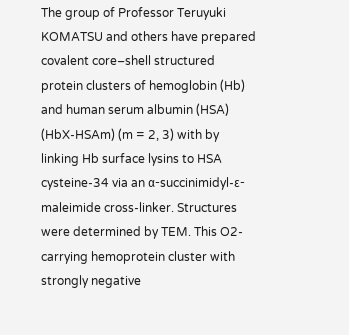The group of Professor Teruyuki KOMATSU and others have prepared covalent core–shell structured protein clusters of hemoglobin (Hb) and human serum albumin (HSA) (HbX-HSAm) (m = 2, 3) with by linking Hb surface lysins to HSA cysteine-34 via an α-succinimidyl-ε-maleimide cross-linker. Structures were determined by TEM. This O2-carrying hemoprotein cluster with strongly negative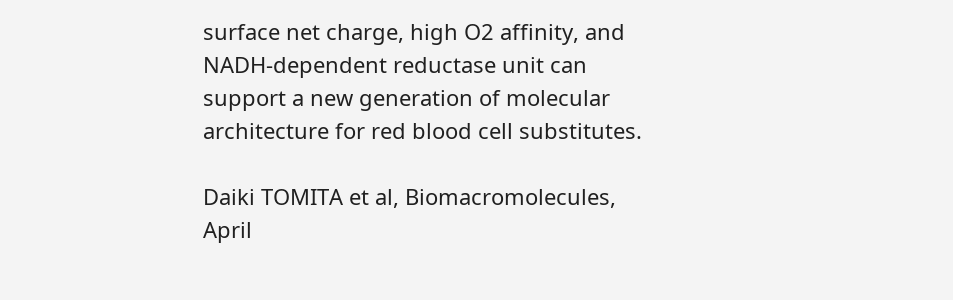surface net charge, high O2 affinity, and NADH-dependent reductase unit can support a new generation of molecular architecture for red blood cell substitutes.

Daiki TOMITA et al, Biomacromolecules, April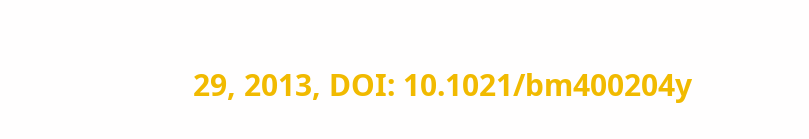29, 2013, DOI: 10.1021/bm400204y